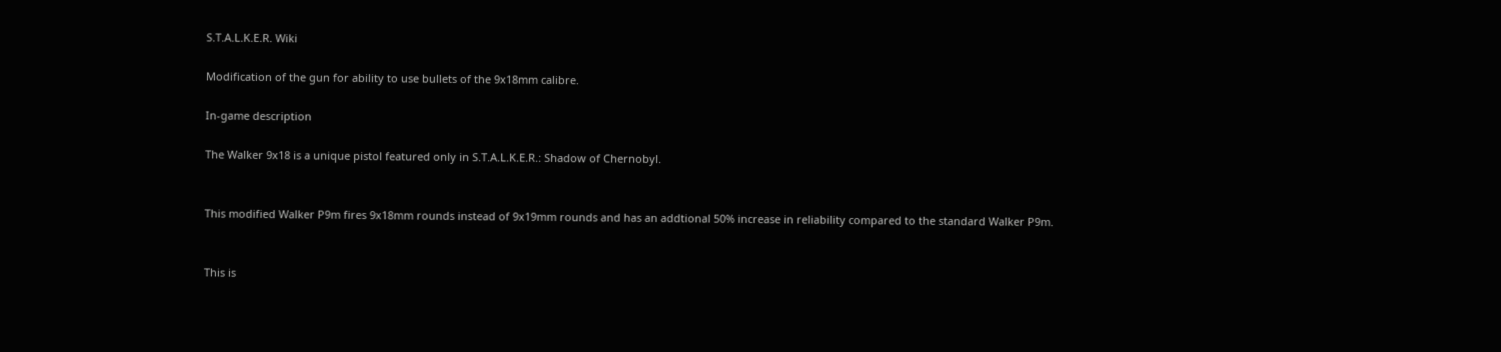S.T.A.L.K.E.R. Wiki

Modification of the gun for ability to use bullets of the 9x18mm calibre.

In-game description

The Walker 9x18 is a unique pistol featured only in S.T.A.L.K.E.R.: Shadow of Chernobyl.


This modified Walker P9m fires 9x18mm rounds instead of 9x19mm rounds and has an addtional 50% increase in reliability compared to the standard Walker P9m.


This is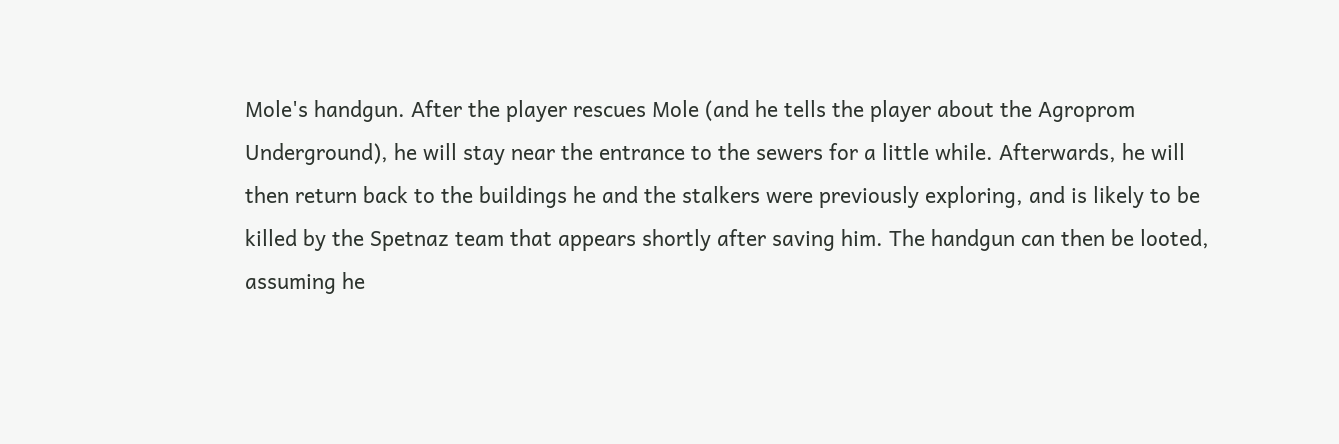Mole's handgun. After the player rescues Mole (and he tells the player about the Agroprom Underground), he will stay near the entrance to the sewers for a little while. Afterwards, he will then return back to the buildings he and the stalkers were previously exploring, and is likely to be killed by the Spetnaz team that appears shortly after saving him. The handgun can then be looted, assuming he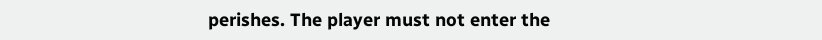perishes. The player must not enter the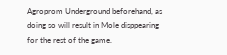Agroprom Underground beforehand, as doing so will result in Mole disppearing for the rest of the game.